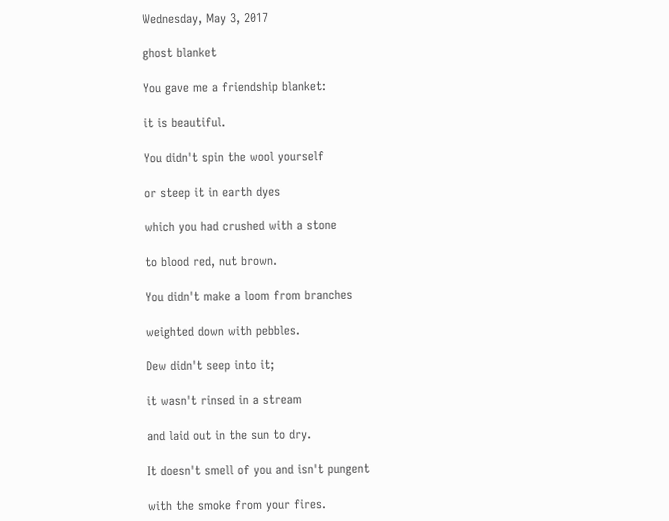Wednesday, May 3, 2017

ghost blanket

You gave me a friendship blanket:

it is beautiful.

You didn't spin the wool yourself

or steep it in earth dyes

which you had crushed with a stone

to blood red, nut brown.

You didn't make a loom from branches

weighted down with pebbles.

Dew didn't seep into it;

it wasn't rinsed in a stream

and laid out in the sun to dry.

It doesn't smell of you and isn't pungent

with the smoke from your fires.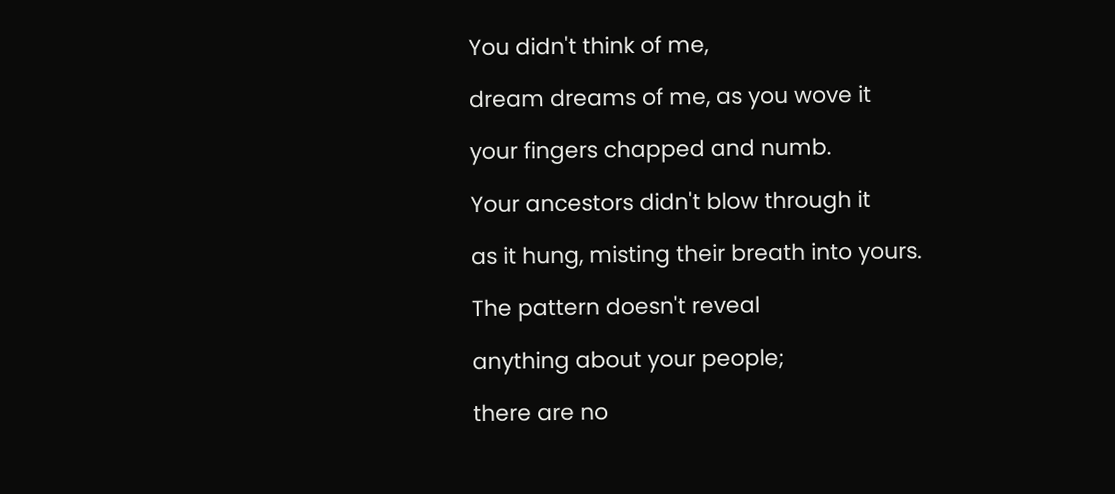You didn't think of me,

dream dreams of me, as you wove it

your fingers chapped and numb.

Your ancestors didn't blow through it

as it hung, misting their breath into yours.

The pattern doesn't reveal

anything about your people;

there are no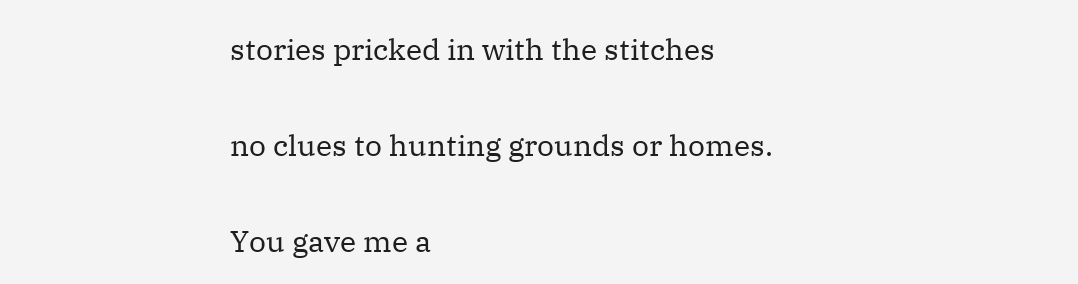stories pricked in with the stitches

no clues to hunting grounds or homes.

You gave me a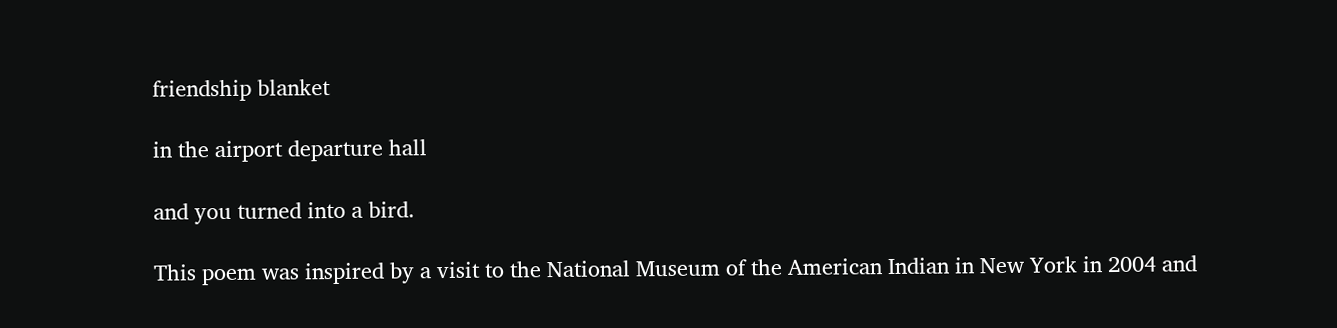friendship blanket

in the airport departure hall

and you turned into a bird.

This poem was inspired by a visit to the National Museum of the American Indian in New York in 2004 and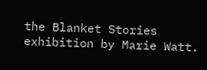the Blanket Stories exhibition by Marie Watt.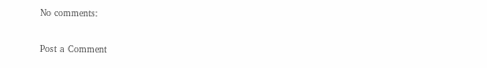No comments:

Post a Comment